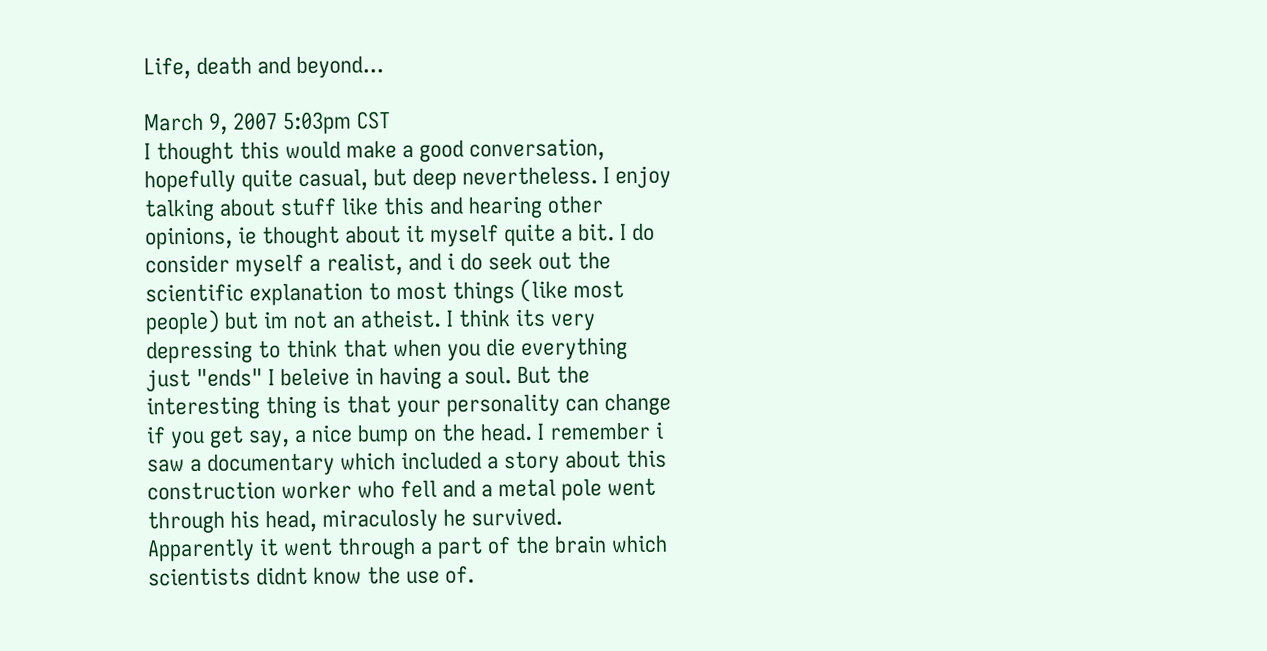Life, death and beyond...

March 9, 2007 5:03pm CST
I thought this would make a good conversation, hopefully quite casual, but deep nevertheless. I enjoy talking about stuff like this and hearing other opinions, ie thought about it myself quite a bit. I do consider myself a realist, and i do seek out the scientific explanation to most things (like most people) but im not an atheist. I think its very depressing to think that when you die everything just "ends" I beleive in having a soul. But the interesting thing is that your personality can change if you get say, a nice bump on the head. I remember i saw a documentary which included a story about this construction worker who fell and a metal pole went through his head, miraculosly he survived. Apparently it went through a part of the brain which scientists didnt know the use of.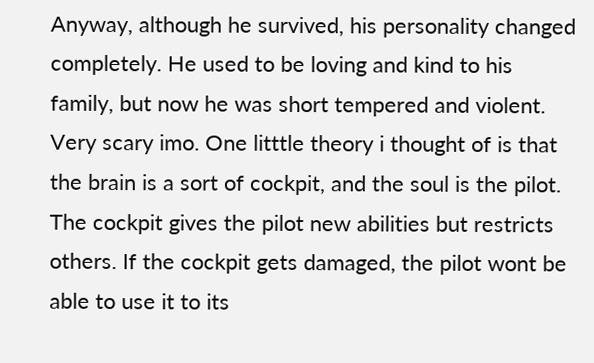Anyway, although he survived, his personality changed completely. He used to be loving and kind to his family, but now he was short tempered and violent. Very scary imo. One litttle theory i thought of is that the brain is a sort of cockpit, and the soul is the pilot. The cockpit gives the pilot new abilities but restricts others. If the cockpit gets damaged, the pilot wont be able to use it to its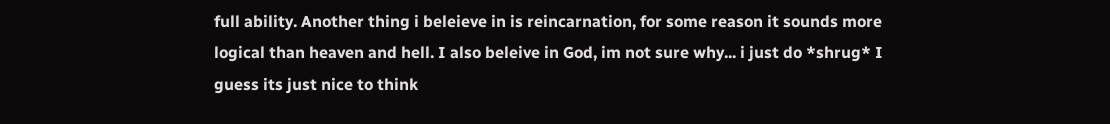full ability. Another thing i beleieve in is reincarnation, for some reason it sounds more logical than heaven and hell. I also beleive in God, im not sure why... i just do *shrug* I guess its just nice to think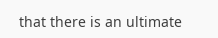that there is an ultimate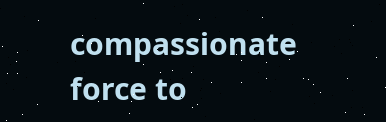compassionate force to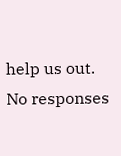help us out.
No responses